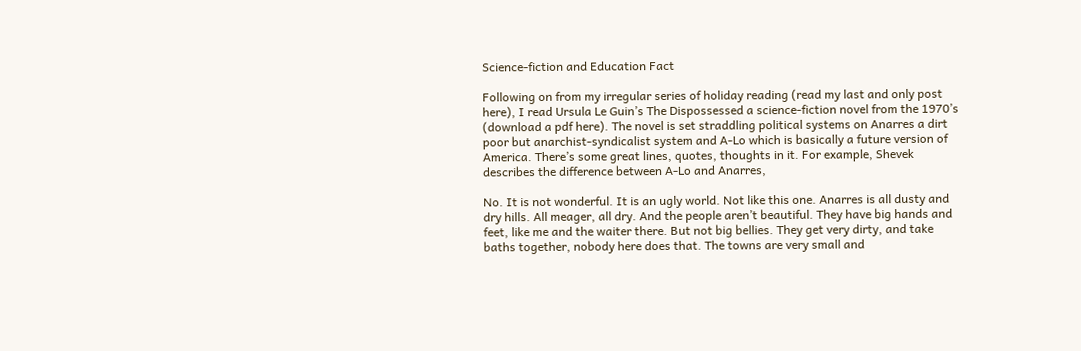Science-fiction and Education Fact

Following on from my irregular series of holiday reading (read my last and only post here), I read Ursula Le Guin’s The Dispossessed a science-fiction novel from the 1970’s (download a pdf here). The novel is set straddling political systems on Anarres a dirt poor but anarchist-syndicalist system and A-Lo which is basically a future version of America. There’s some great lines, quotes, thoughts in it. For example, Shevek describes the difference between A-Lo and Anarres,

No. It is not wonderful. It is an ugly world. Not like this one. Anarres is all dusty and dry hills. All meager, all dry. And the people aren’t beautiful. They have big hands and feet, like me and the waiter there. But not big bellies. They get very dirty, and take baths together, nobody here does that. The towns are very small and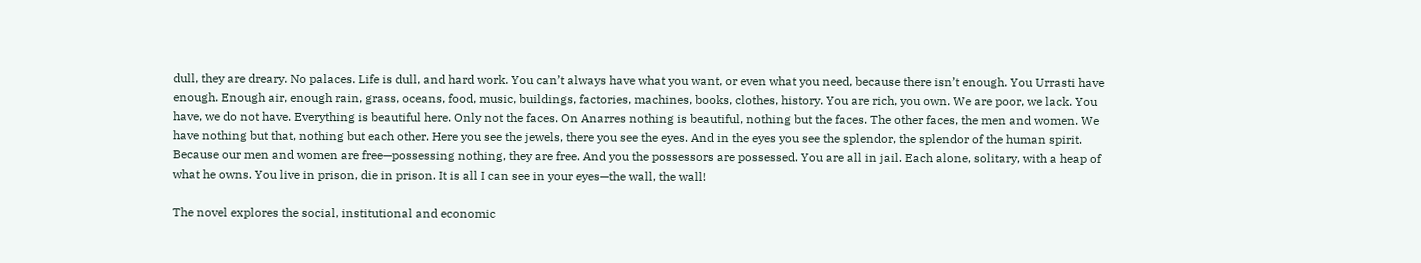dull, they are dreary. No palaces. Life is dull, and hard work. You can’t always have what you want, or even what you need, because there isn’t enough. You Urrasti have enough. Enough air, enough rain, grass, oceans, food, music, buildings, factories, machines, books, clothes, history. You are rich, you own. We are poor, we lack. You have, we do not have. Everything is beautiful here. Only not the faces. On Anarres nothing is beautiful, nothing but the faces. The other faces, the men and women. We have nothing but that, nothing but each other. Here you see the jewels, there you see the eyes. And in the eyes you see the splendor, the splendor of the human spirit. Because our men and women are free—possessing nothing, they are free. And you the possessors are possessed. You are all in jail. Each alone, solitary, with a heap of what he owns. You live in prison, die in prison. It is all I can see in your eyes—the wall, the wall!

The novel explores the social, institutional and economic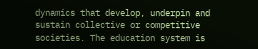dynamics that develop, underpin and sustain collective or competitive societies. The education system is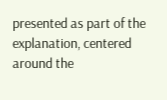presented as part of the explanation, centered around the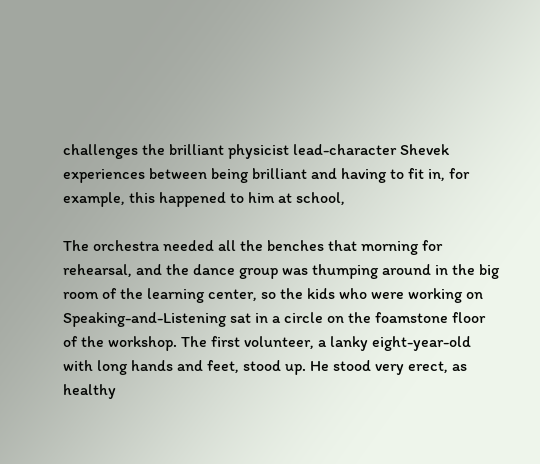challenges the brilliant physicist lead-character Shevek experiences between being brilliant and having to fit in, for example, this happened to him at school,

The orchestra needed all the benches that morning for rehearsal, and the dance group was thumping around in the big room of the learning center, so the kids who were working on Speaking-and-Listening sat in a circle on the foamstone floor of the workshop. The first volunteer, a lanky eight-year-old with long hands and feet, stood up. He stood very erect, as healthy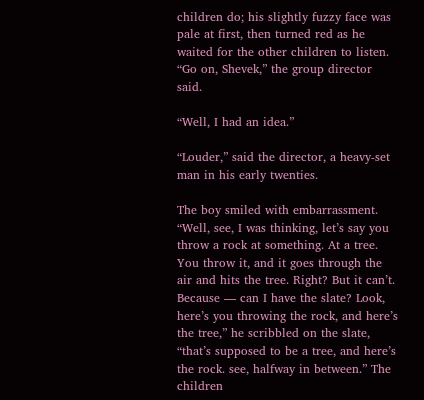children do; his slightly fuzzy face was pale at first, then turned red as he waited for the other children to listen. “Go on, Shevek,” the group director said.

“Well, I had an idea.”

“Louder,” said the director, a heavy-set man in his early twenties.

The boy smiled with embarrassment. “Well, see, I was thinking, let’s say you throw a rock at something. At a tree. You throw it, and it goes through the air and hits the tree. Right? But it can’t. Because — can I have the slate? Look, here’s you throwing the rock, and here’s the tree,” he scribbled on the slate, “that’s supposed to be a tree, and here’s the rock. see, halfway in between.” The children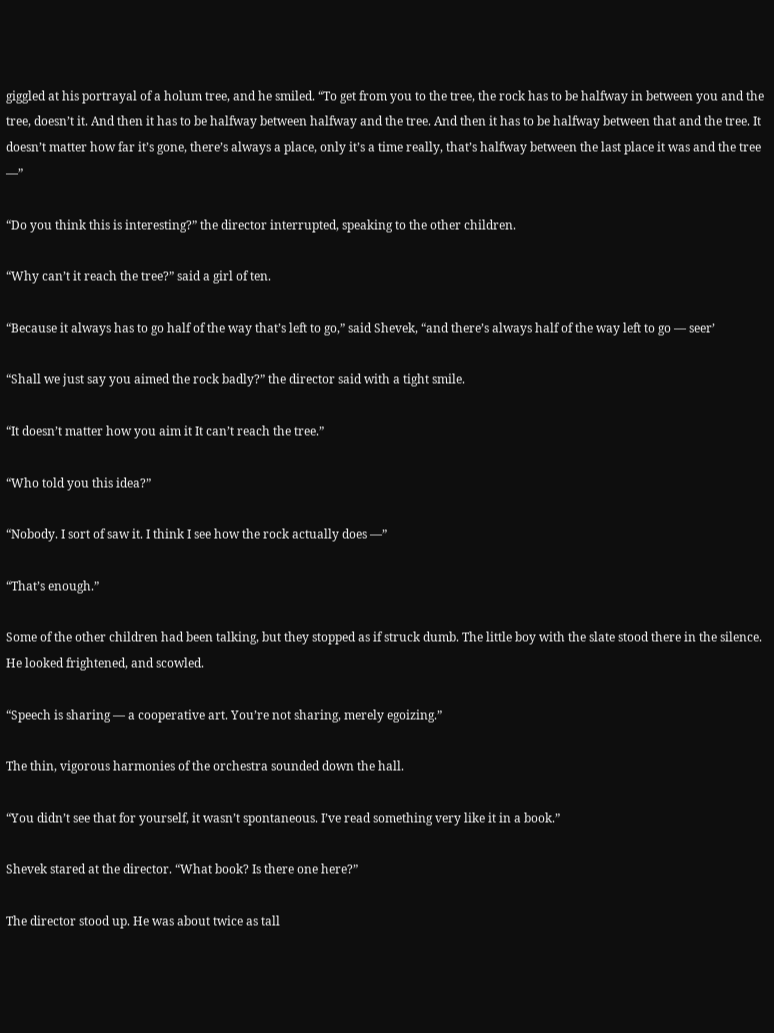giggled at his portrayal of a holum tree, and he smiled. “To get from you to the tree, the rock has to be halfway in between you and the tree, doesn’t it. And then it has to be halfway between halfway and the tree. And then it has to be halfway between that and the tree. It doesn’t matter how far it’s gone, there’s always a place, only it’s a time really, that’s halfway between the last place it was and the tree —”

“Do you think this is interesting?” the director interrupted, speaking to the other children.

“Why can’t it reach the tree?” said a girl of ten.

“Because it always has to go half of the way that’s left to go,” said Shevek, “and there’s always half of the way left to go — seer’

“Shall we just say you aimed the rock badly?” the director said with a tight smile.

“It doesn’t matter how you aim it It can’t reach the tree.”

“Who told you this idea?”

“Nobody. I sort of saw it. I think I see how the rock actually does —”

“That’s enough.”

Some of the other children had been talking, but they stopped as if struck dumb. The little boy with the slate stood there in the silence. He looked frightened, and scowled.

“Speech is sharing — a cooperative art. You’re not sharing, merely egoizing.”

The thin, vigorous harmonies of the orchestra sounded down the hall.

“You didn’t see that for yourself, it wasn’t spontaneous. I’ve read something very like it in a book.”

Shevek stared at the director. “What book? Is there one here?”

The director stood up. He was about twice as tall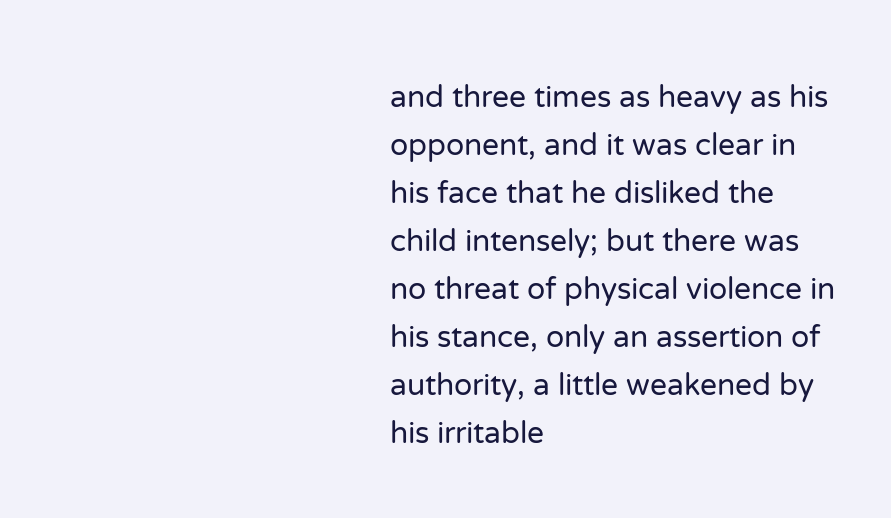and three times as heavy as his opponent, and it was clear in his face that he disliked the child intensely; but there was no threat of physical violence in his stance, only an assertion of authority, a little weakened by his irritable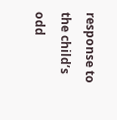response to the child’s odd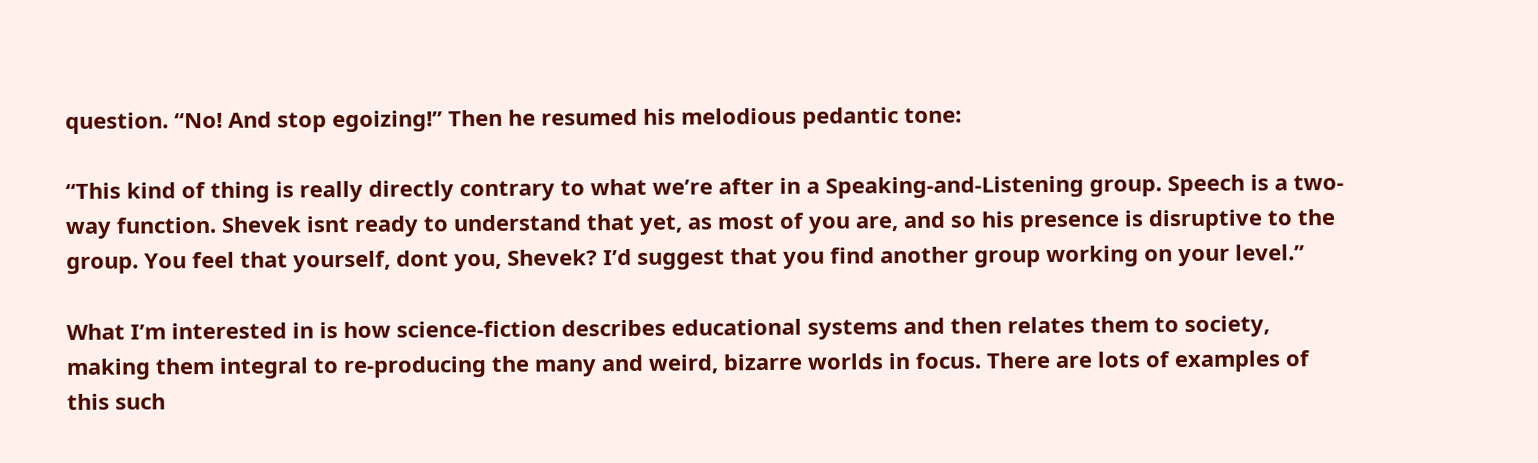question. “No! And stop egoizing!” Then he resumed his melodious pedantic tone:

“This kind of thing is really directly contrary to what we’re after in a Speaking-and-Listening group. Speech is a two-way function. Shevek isnt ready to understand that yet, as most of you are, and so his presence is disruptive to the group. You feel that yourself, dont you, Shevek? I’d suggest that you find another group working on your level.”

What I’m interested in is how science-fiction describes educational systems and then relates them to society, making them integral to re-producing the many and weird, bizarre worlds in focus. There are lots of examples of this such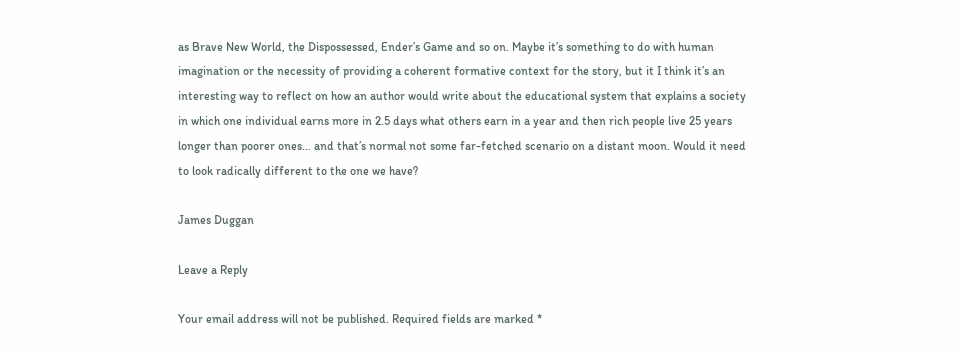as Brave New World, the Dispossessed, Ender’s Game and so on. Maybe it’s something to do with human imagination or the necessity of providing a coherent formative context for the story, but it I think it’s an interesting way to reflect on how an author would write about the educational system that explains a society in which one individual earns more in 2.5 days what others earn in a year and then rich people live 25 years longer than poorer ones… and that’s normal not some far-fetched scenario on a distant moon. Would it need to look radically different to the one we have?

James Duggan

Leave a Reply

Your email address will not be published. Required fields are marked *